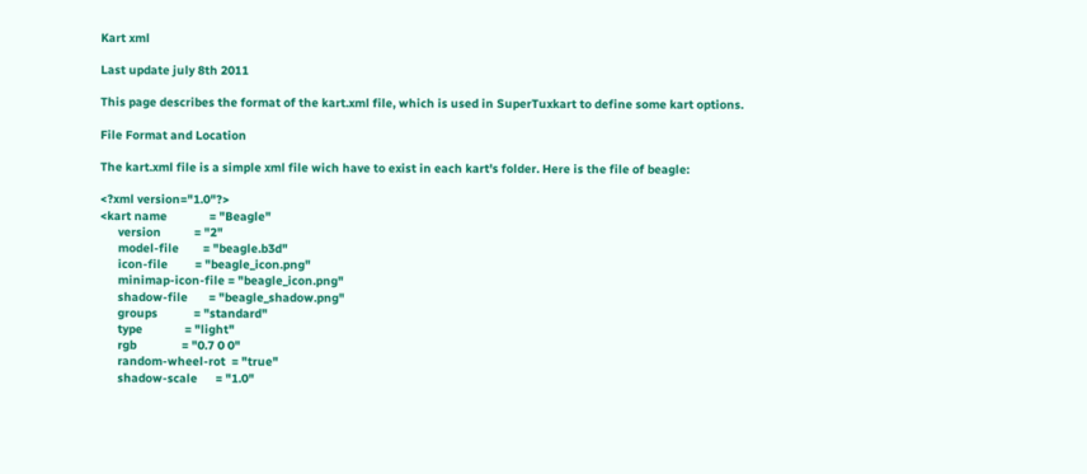Kart xml

Last update july 8th 2011

This page describes the format of the kart.xml file, which is used in SuperTuxkart to define some kart options.

File Format and Location

The kart.xml file is a simple xml file wich have to exist in each kart's folder. Here is the file of beagle:

<?xml version="1.0"?>
<kart name              = "Beagle"
      version           = "2"
      model-file        = "beagle.b3d"
      icon-file         = "beagle_icon.png"
      minimap-icon-file = "beagle_icon.png"
      shadow-file       = "beagle_shadow.png"
      groups            = "standard"
      type              = "light"
      rgb               = "0.7 0 0"
      random-wheel-rot  = "true"
      shadow-scale      = "1.0"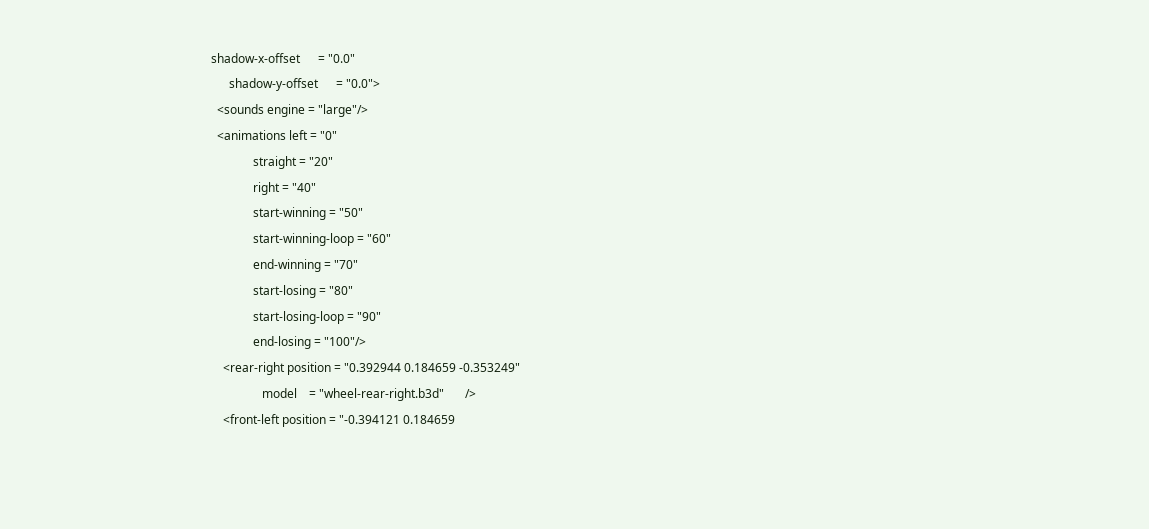shadow-x-offset      = "0.0"
      shadow-y-offset      = "0.0">
  <sounds engine = "large"/>
  <animations left = "0"
              straight = "20"
              right = "40"
              start-winning = "50"
              start-winning-loop = "60"
              end-winning = "70"
              start-losing = "80"
              start-losing-loop = "90"
              end-losing = "100"/>
    <rear-right position = "0.392944 0.184659 -0.353249"
                 model    = "wheel-rear-right.b3d"       />
    <front-left position = "-0.394121 0.184659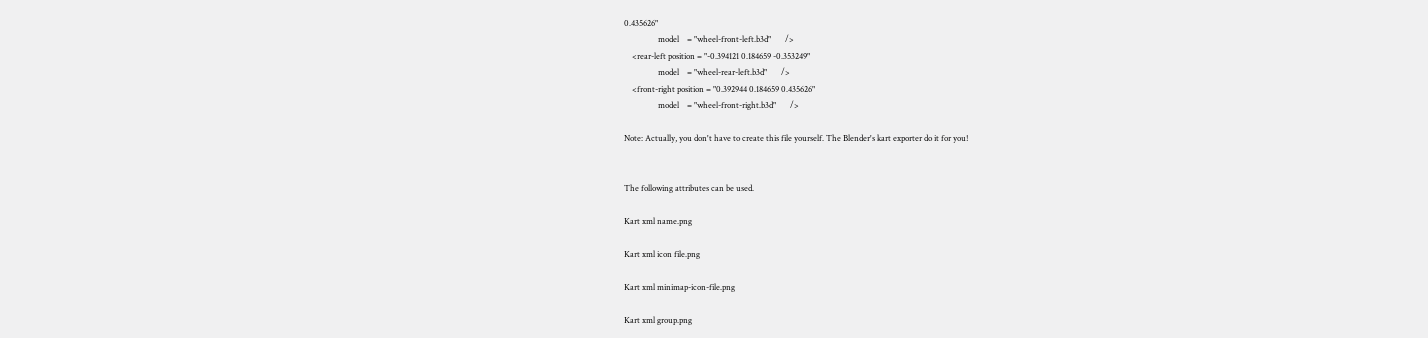0.435626"
                 model    = "wheel-front-left.b3d"       />
    <rear-left position = "-0.394121 0.184659 -0.353249"
                 model    = "wheel-rear-left.b3d"       />
    <front-right position = "0.392944 0.184659 0.435626"
                 model    = "wheel-front-right.b3d"       />

Note: Actually, you don't have to create this file yourself. The Blender's kart exporter do it for you!


The following attributes can be used.

Kart xml name.png

Kart xml icon file.png

Kart xml minimap-icon-file.png

Kart xml group.png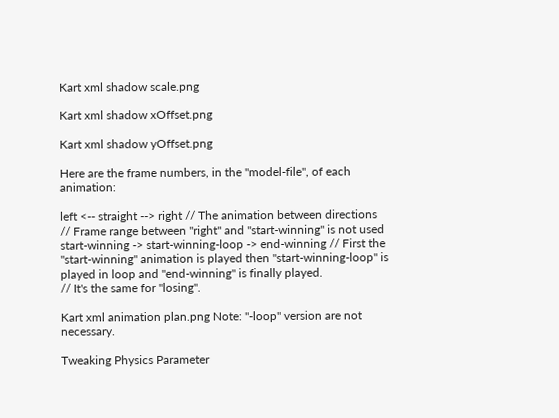Kart xml shadow scale.png

Kart xml shadow xOffset.png

Kart xml shadow yOffset.png

Here are the frame numbers, in the "model-file", of each animation:

left <-- straight --> right // The animation between directions
// Frame range between "right" and "start-winning" is not used
start-winning -> start-winning-loop -> end-winning // First the "start-winning" animation is played then "start-winning-loop" is played in loop and "end-winning" is finally played.
// It's the same for "losing".

Kart xml animation plan.png Note: "-loop" version are not necessary.

Tweaking Physics Parameter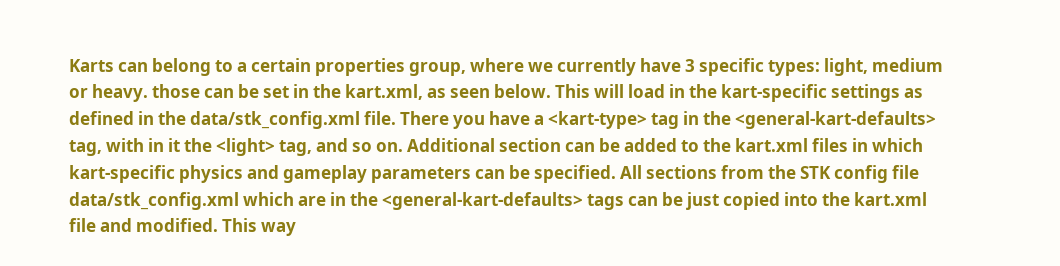Karts can belong to a certain properties group, where we currently have 3 specific types: light, medium or heavy. those can be set in the kart.xml, as seen below. This will load in the kart-specific settings as defined in the data/stk_config.xml file. There you have a <kart-type> tag in the <general-kart-defaults> tag, with in it the <light> tag, and so on. Additional section can be added to the kart.xml files in which kart-specific physics and gameplay parameters can be specified. All sections from the STK config file data/stk_config.xml which are in the <general-kart-defaults> tags can be just copied into the kart.xml file and modified. This way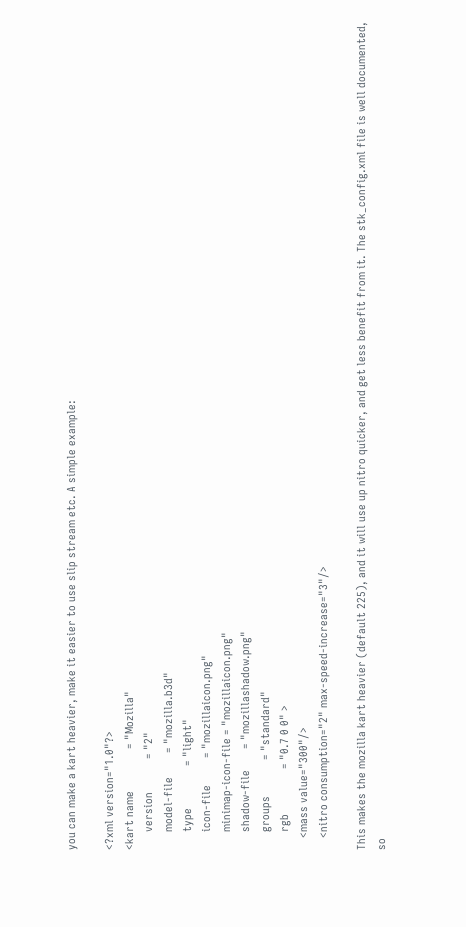you can make a kart heavier, make it easier to use slip stream etc. A simple example:

<?xml version="1.0"?>
<kart name              = "Mozilla"
      version           = "2"
      model-file        = "mozilla.b3d"
      type              = "light"
      icon-file         = "mozillaicon.png"
      minimap-icon-file = "mozillaicon.png"
      shadow-file       = "mozillashadow.png"
      groups            = "standard"
      rgb               = "0.7 0 0" >
    <mass value="300"/>
    <nitro consumption="2" max-speed-increase="3"/>

This makes the mozilla kart heavier (default 225), and it will use up nitro quicker, and get less benefit from it. The stk_config.xml file is well documented, so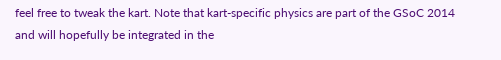feel free to tweak the kart. Note that kart-specific physics are part of the GSoC 2014 and will hopefully be integrated in the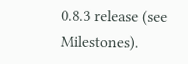0.8.3 release (see Milestones).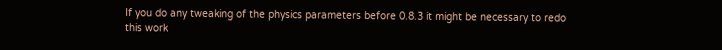If you do any tweaking of the physics parameters before 0.8.3 it might be necessary to redo this work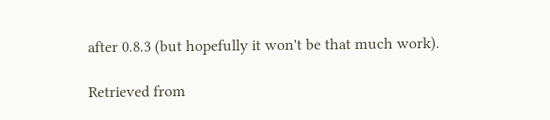after 0.8.3 (but hopefully it won't be that much work).

Retrieved from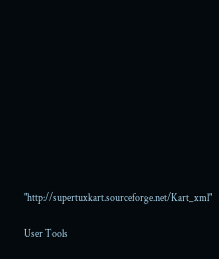"http://supertuxkart.sourceforge.net/Kart_xml"

User Tools